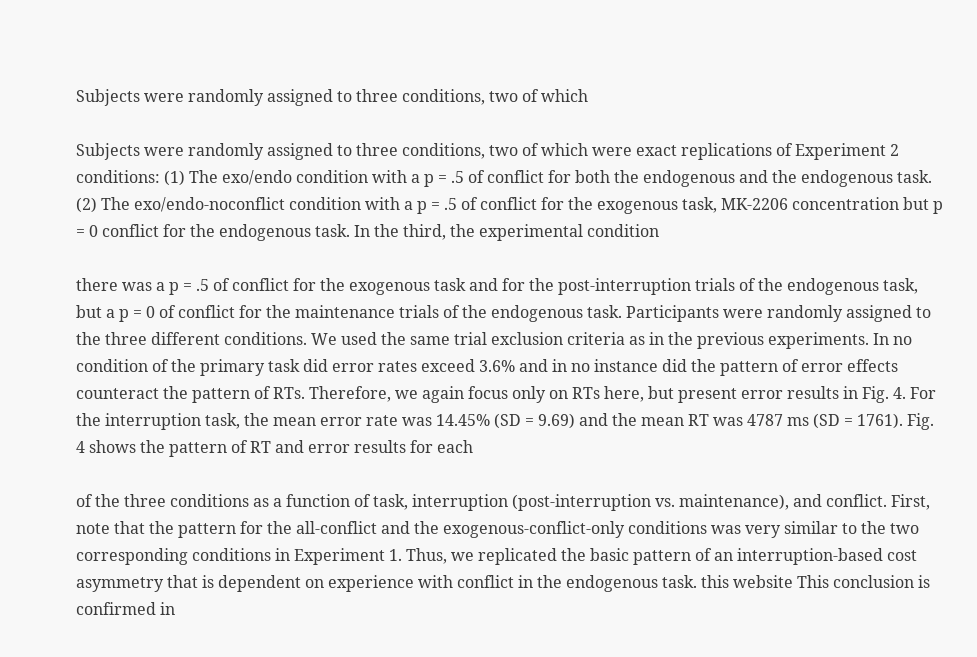Subjects were randomly assigned to three conditions, two of which

Subjects were randomly assigned to three conditions, two of which were exact replications of Experiment 2 conditions: (1) The exo/endo condition with a p = .5 of conflict for both the endogenous and the endogenous task. (2) The exo/endo-noconflict condition with a p = .5 of conflict for the exogenous task, MK-2206 concentration but p = 0 conflict for the endogenous task. In the third, the experimental condition

there was a p = .5 of conflict for the exogenous task and for the post-interruption trials of the endogenous task, but a p = 0 of conflict for the maintenance trials of the endogenous task. Participants were randomly assigned to the three different conditions. We used the same trial exclusion criteria as in the previous experiments. In no condition of the primary task did error rates exceed 3.6% and in no instance did the pattern of error effects counteract the pattern of RTs. Therefore, we again focus only on RTs here, but present error results in Fig. 4. For the interruption task, the mean error rate was 14.45% (SD = 9.69) and the mean RT was 4787 ms (SD = 1761). Fig. 4 shows the pattern of RT and error results for each

of the three conditions as a function of task, interruption (post-interruption vs. maintenance), and conflict. First, note that the pattern for the all-conflict and the exogenous-conflict-only conditions was very similar to the two corresponding conditions in Experiment 1. Thus, we replicated the basic pattern of an interruption-based cost asymmetry that is dependent on experience with conflict in the endogenous task. this website This conclusion is confirmed in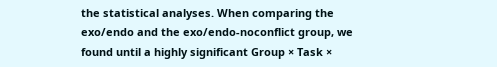the statistical analyses. When comparing the exo/endo and the exo/endo-noconflict group, we found until a highly significant Group × Task ×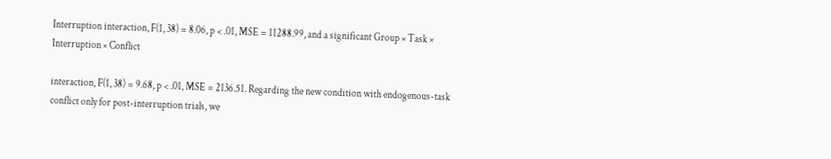Interruption interaction, F(1, 38) = 8.06, p < .01, MSE = 11288.99, and a significant Group × Task × Interruption × Conflict

interaction, F(1, 38) = 9.68, p < .01, MSE = 2136.51. Regarding the new condition with endogenous-task conflict only for post-interruption trials, we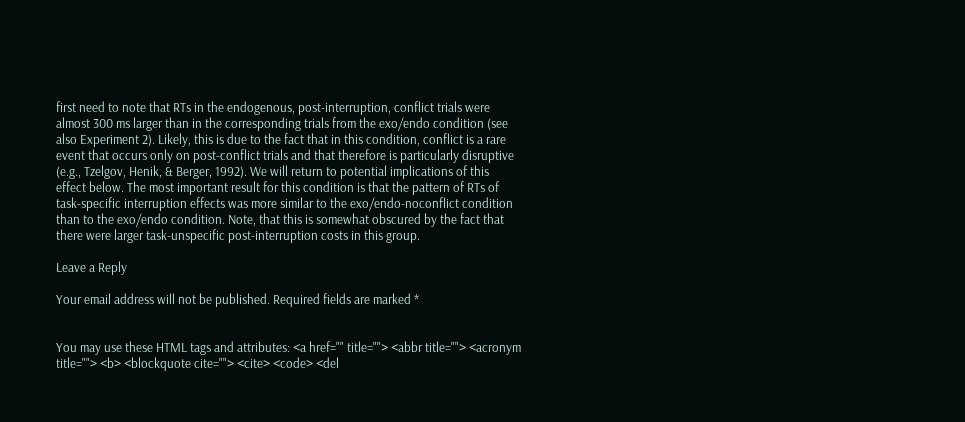first need to note that RTs in the endogenous, post-interruption, conflict trials were almost 300 ms larger than in the corresponding trials from the exo/endo condition (see also Experiment 2). Likely, this is due to the fact that in this condition, conflict is a rare event that occurs only on post-conflict trials and that therefore is particularly disruptive (e.g., Tzelgov, Henik, & Berger, 1992). We will return to potential implications of this effect below. The most important result for this condition is that the pattern of RTs of task-specific interruption effects was more similar to the exo/endo-noconflict condition than to the exo/endo condition. Note, that this is somewhat obscured by the fact that there were larger task-unspecific post-interruption costs in this group.

Leave a Reply

Your email address will not be published. Required fields are marked *


You may use these HTML tags and attributes: <a href="" title=""> <abbr title=""> <acronym title=""> <b> <blockquote cite=""> <cite> <code> <del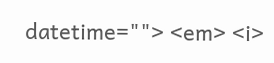datetime=""> <em> <i>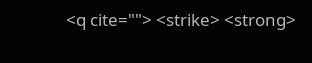<q cite=""> <strike> <strong>